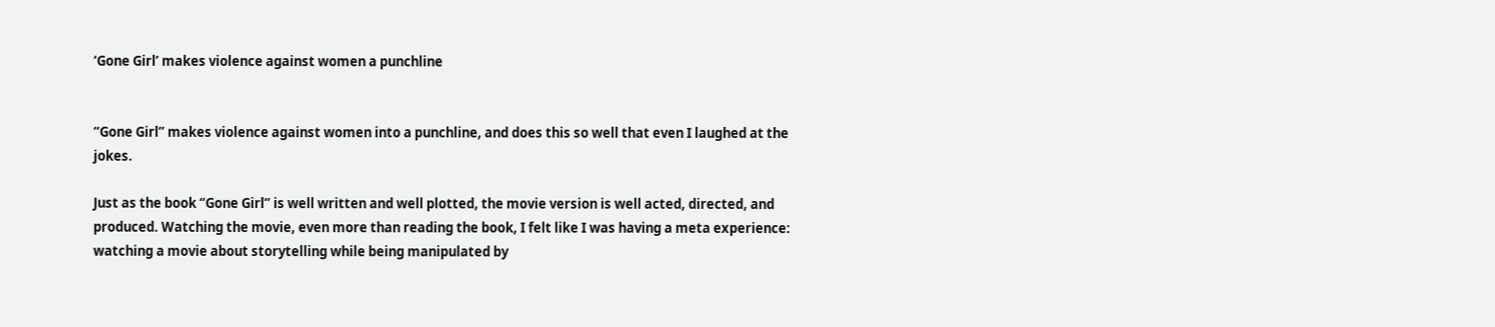‘Gone Girl’ makes violence against women a punchline


“Gone Girl” makes violence against women into a punchline, and does this so well that even I laughed at the jokes.

Just as the book “Gone Girl” is well written and well plotted, the movie version is well acted, directed, and produced. Watching the movie, even more than reading the book, I felt like I was having a meta experience: watching a movie about storytelling while being manipulated by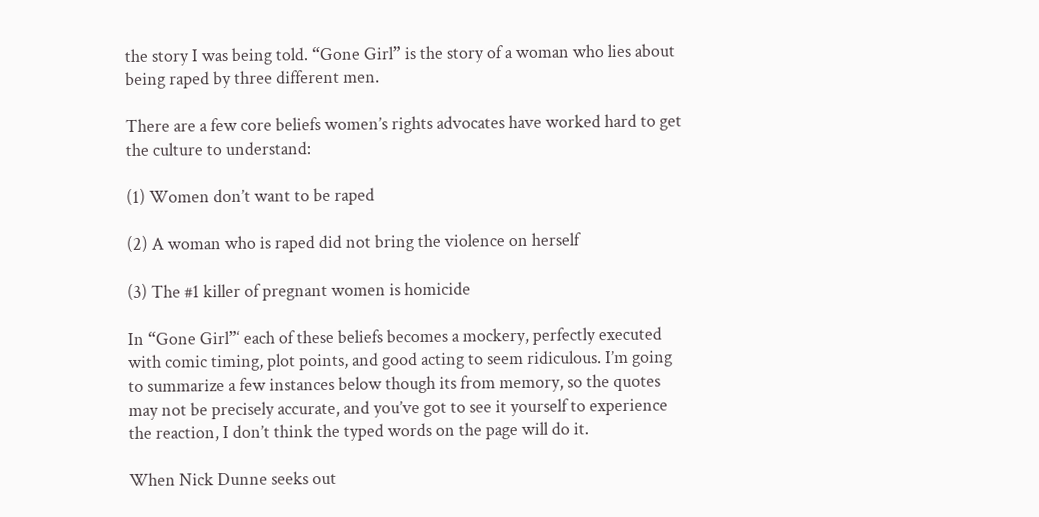the story I was being told. “Gone Girl” is the story of a woman who lies about being raped by three different men.

There are a few core beliefs women’s rights advocates have worked hard to get the culture to understand:

(1) Women don’t want to be raped

(2) A woman who is raped did not bring the violence on herself

(3) The #1 killer of pregnant women is homicide

In “Gone Girl”‘ each of these beliefs becomes a mockery, perfectly executed with comic timing, plot points, and good acting to seem ridiculous. I’m going to summarize a few instances below though its from memory, so the quotes may not be precisely accurate, and you’ve got to see it yourself to experience the reaction, I don’t think the typed words on the page will do it.

When Nick Dunne seeks out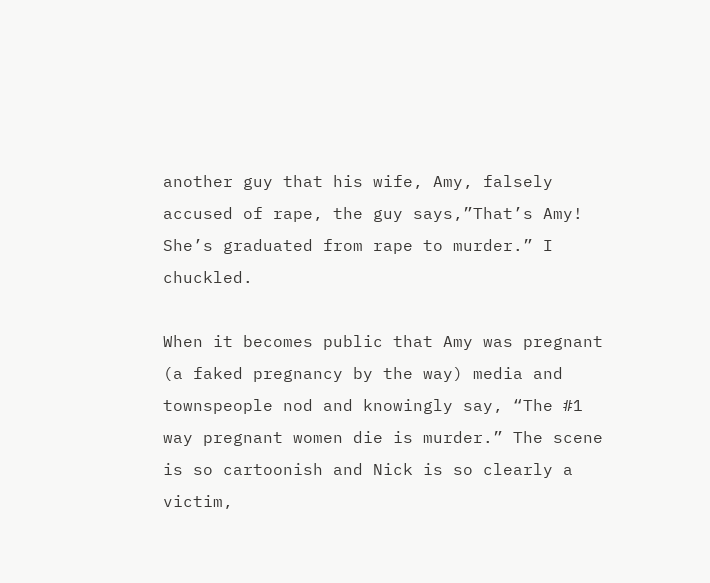another guy that his wife, Amy, falsely accused of rape, the guy says,”That’s Amy! She’s graduated from rape to murder.” I chuckled.

When it becomes public that Amy was pregnant (a faked pregnancy by the way) media and townspeople nod and knowingly say, “The #1 way pregnant women die is murder.” The scene is so cartoonish and Nick is so clearly a victim,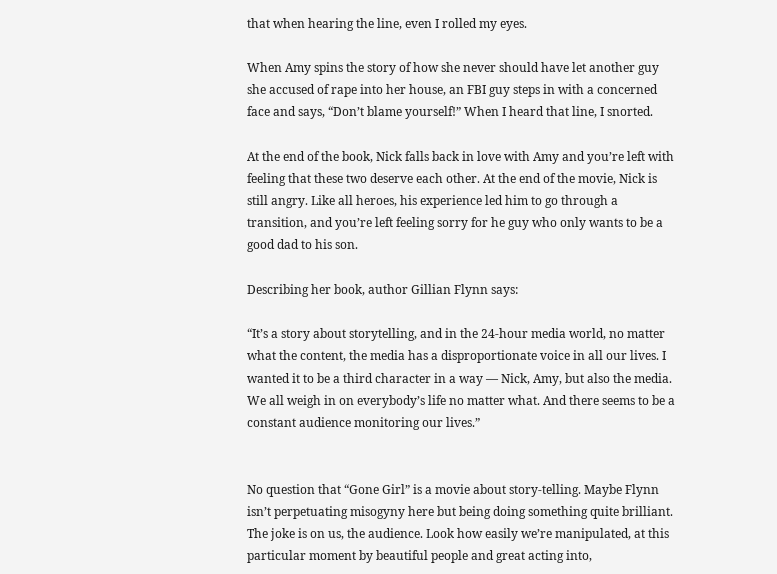that when hearing the line, even I rolled my eyes.

When Amy spins the story of how she never should have let another guy she accused of rape into her house, an FBI guy steps in with a concerned face and says, “Don’t blame yourself!” When I heard that line, I snorted.

At the end of the book, Nick falls back in love with Amy and you’re left with feeling that these two deserve each other. At the end of the movie, Nick is still angry. Like all heroes, his experience led him to go through a transition, and you’re left feeling sorry for he guy who only wants to be a good dad to his son.

Describing her book, author Gillian Flynn says:

“It’s a story about storytelling, and in the 24-hour media world, no matter what the content, the media has a disproportionate voice in all our lives. I wanted it to be a third character in a way — Nick, Amy, but also the media. We all weigh in on everybody’s life no matter what. And there seems to be a constant audience monitoring our lives.”


No question that “Gone Girl” is a movie about story-telling. Maybe Flynn isn’t perpetuating misogyny here but being doing something quite brilliant. The joke is on us, the audience. Look how easily we’re manipulated, at this particular moment by beautiful people and great acting into,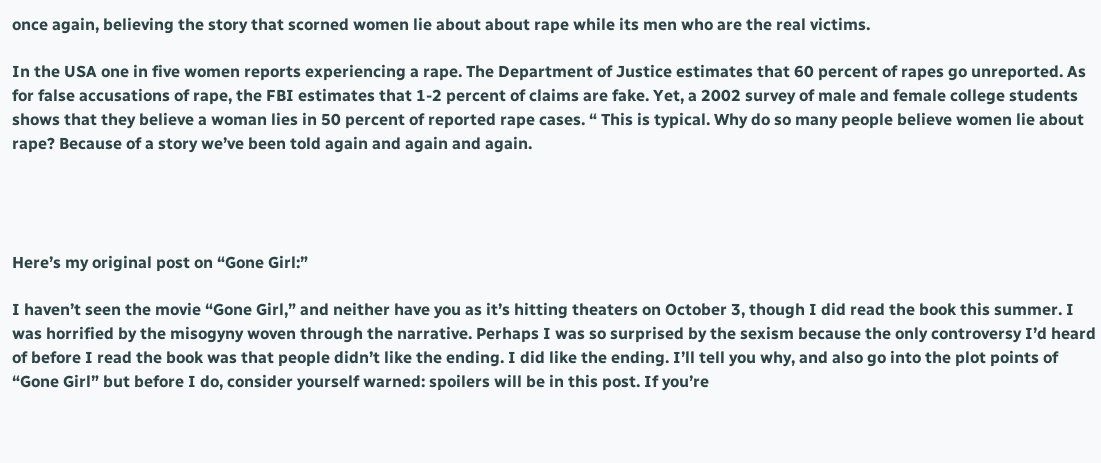once again, believing the story that scorned women lie about about rape while its men who are the real victims.

In the USA one in five women reports experiencing a rape. The Department of Justice estimates that 60 percent of rapes go unreported. As for false accusations of rape, the FBI estimates that 1-2 percent of claims are fake. Yet, a 2002 survey of male and female college students shows that they believe a woman lies in 50 percent of reported rape cases. “ This is typical. Why do so many people believe women lie about rape? Because of a story we’ve been told again and again and again.




Here’s my original post on “Gone Girl:”

I haven’t seen the movie “Gone Girl,” and neither have you as it’s hitting theaters on October 3, though I did read the book this summer. I was horrified by the misogyny woven through the narrative. Perhaps I was so surprised by the sexism because the only controversy I’d heard of before I read the book was that people didn’t like the ending. I did like the ending. I’ll tell you why, and also go into the plot points of “Gone Girl” but before I do, consider yourself warned: spoilers will be in this post. If you’re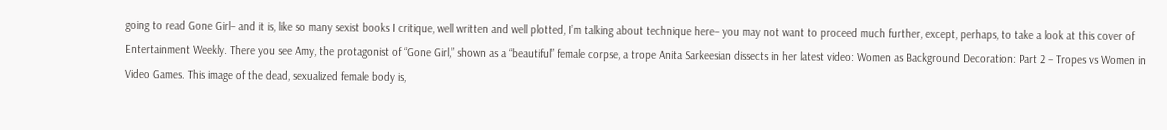going to read Gone Girl– and it is, like so many sexist books I critique, well written and well plotted, I’m talking about technique here– you may not want to proceed much further, except, perhaps, to take a look at this cover of Entertainment Weekly. There you see Amy, the protagonist of “Gone Girl,” shown as a “beautiful” female corpse, a trope Anita Sarkeesian dissects in her latest video: Women as Background Decoration: Part 2 – Tropes vs Women in Video Games. This image of the dead, sexualized female body is,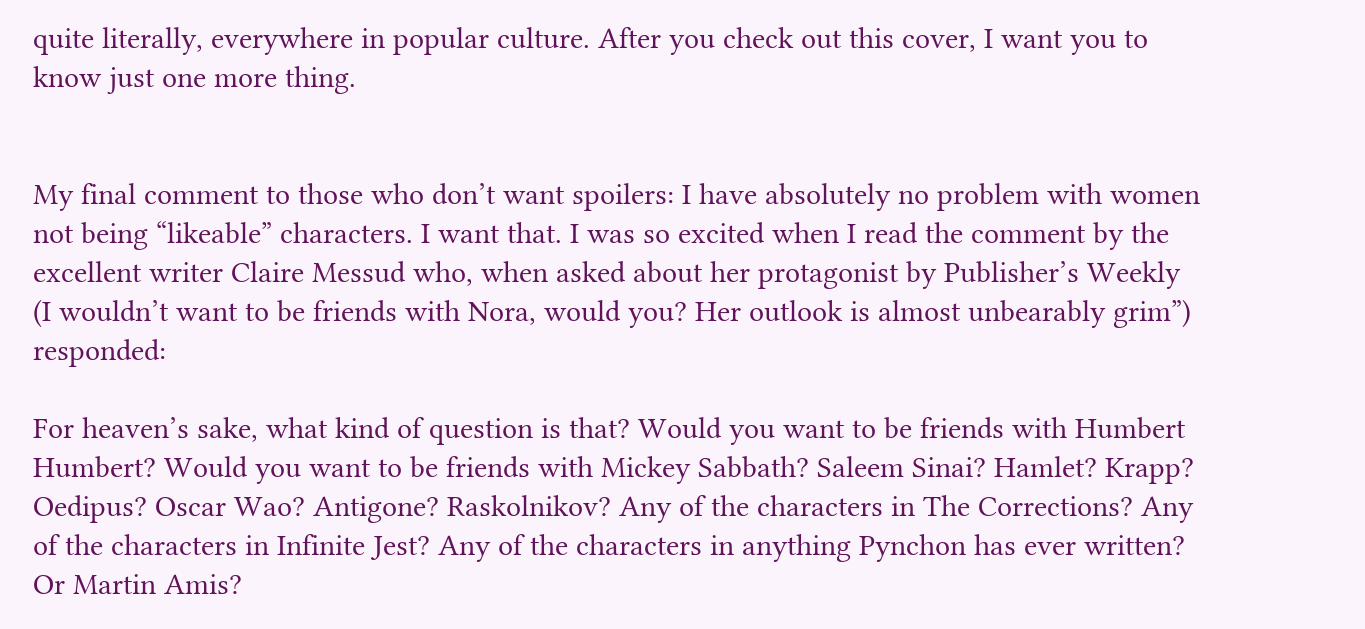quite literally, everywhere in popular culture. After you check out this cover, I want you to know just one more thing.


My final comment to those who don’t want spoilers: I have absolutely no problem with women not being “likeable” characters. I want that. I was so excited when I read the comment by the excellent writer Claire Messud who, when asked about her protagonist by Publisher’s Weekly (I wouldn’t want to be friends with Nora, would you? Her outlook is almost unbearably grim”) responded:

For heaven’s sake, what kind of question is that? Would you want to be friends with Humbert Humbert? Would you want to be friends with Mickey Sabbath? Saleem Sinai? Hamlet? Krapp? Oedipus? Oscar Wao? Antigone? Raskolnikov? Any of the characters in The Corrections? Any of the characters in Infinite Jest? Any of the characters in anything Pynchon has ever written? Or Martin Amis?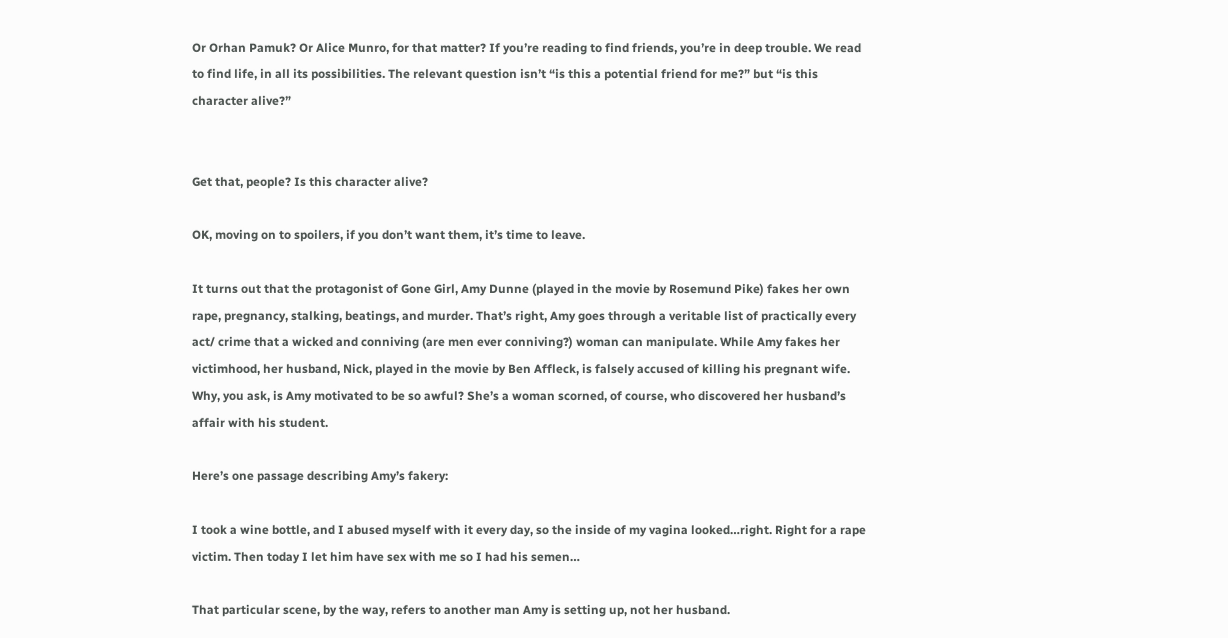Or Orhan Pamuk? Or Alice Munro, for that matter? If you’re reading to find friends, you’re in deep trouble. We read to find life, in all its possibilities. The relevant question isn’t “is this a potential friend for me?” but “is this character alive?”


Get that, people? Is this character alive?

OK, moving on to spoilers, if you don’t want them, it’s time to leave.

It turns out that the protagonist of Gone Girl, Amy Dunne (played in the movie by Rosemund Pike) fakes her own rape, pregnancy, stalking, beatings, and murder. That’s right, Amy goes through a veritable list of practically every act/ crime that a wicked and conniving (are men ever conniving?) woman can manipulate. While Amy fakes her victimhood, her husband, Nick, played in the movie by Ben Affleck, is falsely accused of killing his pregnant wife. Why, you ask, is Amy motivated to be so awful? She’s a woman scorned, of course, who discovered her husband’s affair with his student.

Here’s one passage describing Amy’s fakery:

I took a wine bottle, and I abused myself with it every day, so the inside of my vagina looked…right. Right for a rape victim. Then today I let him have sex with me so I had his semen…

That particular scene, by the way, refers to another man Amy is setting up, not her husband.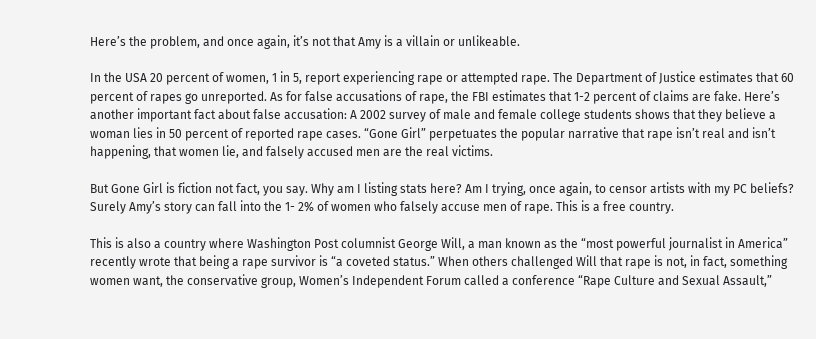Here’s the problem, and once again, it’s not that Amy is a villain or unlikeable.

In the USA 20 percent of women, 1 in 5, report experiencing rape or attempted rape. The Department of Justice estimates that 60 percent of rapes go unreported. As for false accusations of rape, the FBI estimates that 1-2 percent of claims are fake. Here’s another important fact about false accusation: A 2002 survey of male and female college students shows that they believe a woman lies in 50 percent of reported rape cases. “Gone Girl” perpetuates the popular narrative that rape isn’t real and isn’t happening, that women lie, and falsely accused men are the real victims.

But Gone Girl is fiction not fact, you say. Why am I listing stats here? Am I trying, once again, to censor artists with my PC beliefs? Surely Amy’s story can fall into the 1- 2% of women who falsely accuse men of rape. This is a free country.

This is also a country where Washington Post columnist George Will, a man known as the “most powerful journalist in America” recently wrote that being a rape survivor is “a coveted status.” When others challenged Will that rape is not, in fact, something women want, the conservative group, Women’s Independent Forum called a conference “Rape Culture and Sexual Assault,”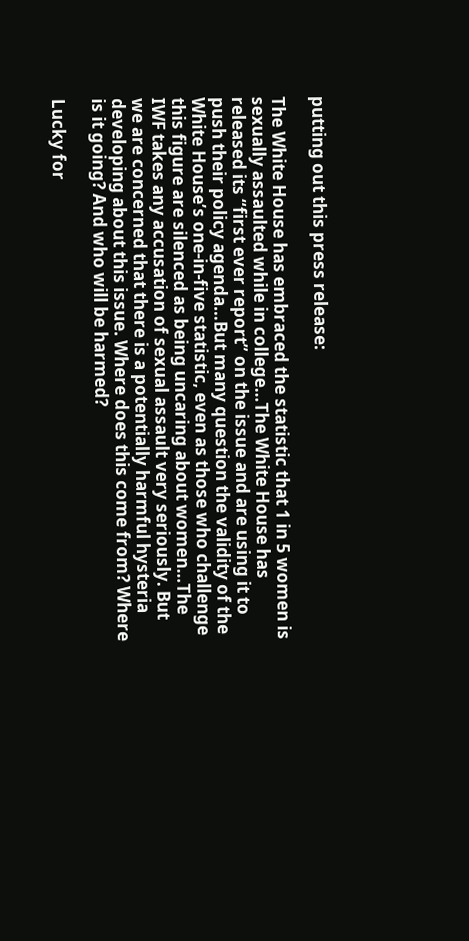putting out this press release:

The White House has embraced the statistic that 1 in 5 women is sexually assaulted while in college…The White House has released its “first ever report” on the issue and are using it to push their policy agenda…But many question the validity of the White House’s one-in-five statistic, even as those who challenge this figure are silenced as being uncaring about women…The IWF takes any accusation of sexual assault very seriously. But we are concerned that there is a potentially harmful hysteria developing about this issue. Where does this come from? Where is it going? And who will be harmed?

Lucky for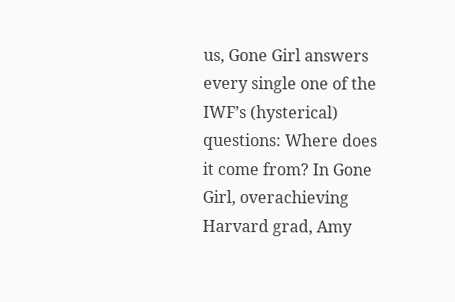us, Gone Girl answers every single one of the IWF’s (hysterical) questions: Where does it come from? In Gone Girl, overachieving Harvard grad, Amy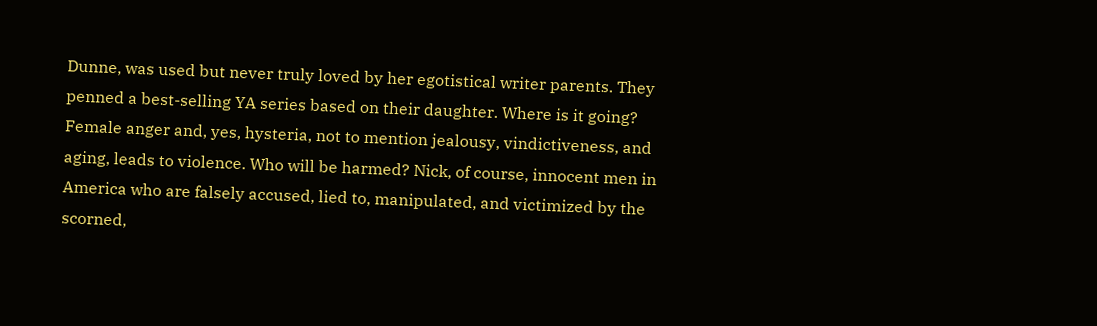Dunne, was used but never truly loved by her egotistical writer parents. They penned a best-selling YA series based on their daughter. Where is it going? Female anger and, yes, hysteria, not to mention jealousy, vindictiveness, and aging, leads to violence. Who will be harmed? Nick, of course, innocent men in America who are falsely accused, lied to, manipulated, and victimized by the scorned,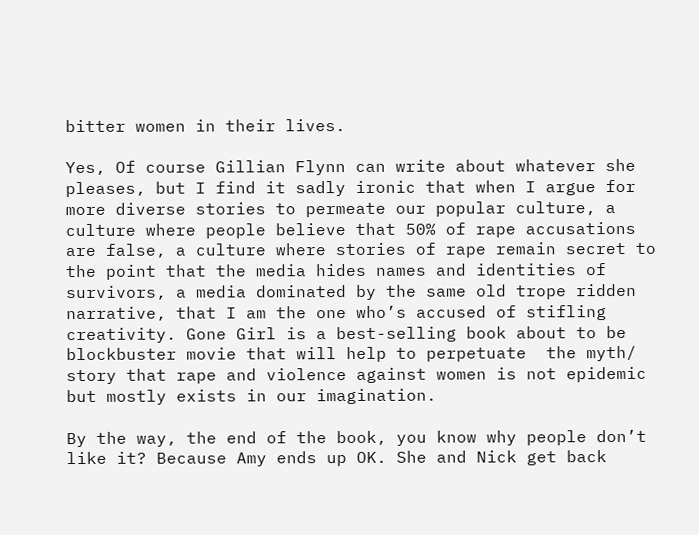bitter women in their lives.

Yes, Of course Gillian Flynn can write about whatever she pleases, but I find it sadly ironic that when I argue for more diverse stories to permeate our popular culture, a culture where people believe that 50% of rape accusations are false, a culture where stories of rape remain secret to the point that the media hides names and identities of survivors, a media dominated by the same old trope ridden narrative, that I am the one who’s accused of stifling creativity. Gone Girl is a best-selling book about to be blockbuster movie that will help to perpetuate  the myth/ story that rape and violence against women is not epidemic but mostly exists in our imagination.

By the way, the end of the book, you know why people don’t like it? Because Amy ends up OK. She and Nick get back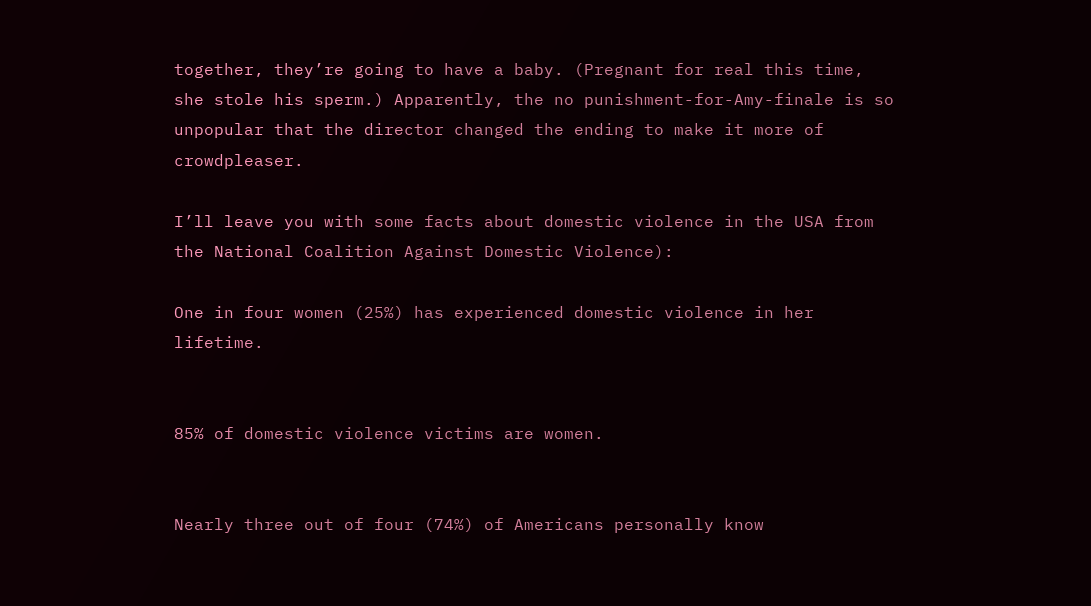together, they’re going to have a baby. (Pregnant for real this time, she stole his sperm.) Apparently, the no punishment-for-Amy-finale is so unpopular that the director changed the ending to make it more of crowdpleaser.

I’ll leave you with some facts about domestic violence in the USA from the National Coalition Against Domestic Violence):

One in four women (25%) has experienced domestic violence in her lifetime.


85% of domestic violence victims are women.


Nearly three out of four (74%) of Americans personally know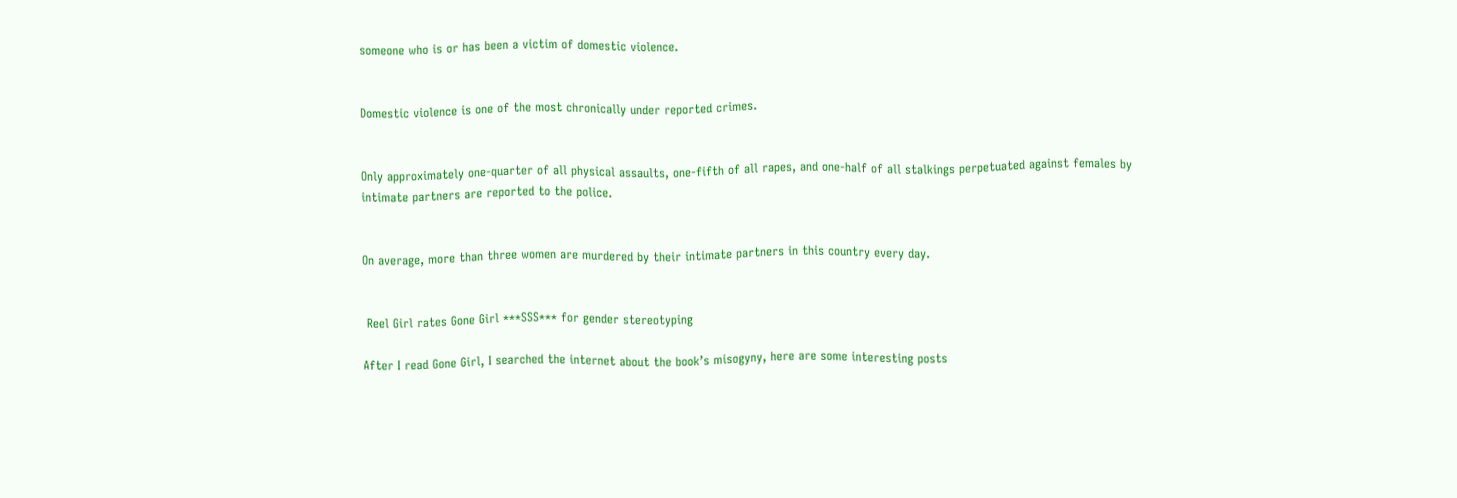someone who is or has been a victim of domestic violence.


Domestic violence is one of the most chronically under reported crimes.


Only approximately one-quarter of all physical assaults, one-fifth of all rapes, and one-half of all stalkings perpetuated against females by intimate partners are reported to the police.


On average, more than three women are murdered by their intimate partners in this country every day.


 Reel Girl rates Gone Girl ***SSS*** for gender stereotyping

After I read Gone Girl, I searched the internet about the book’s misogyny, here are some interesting posts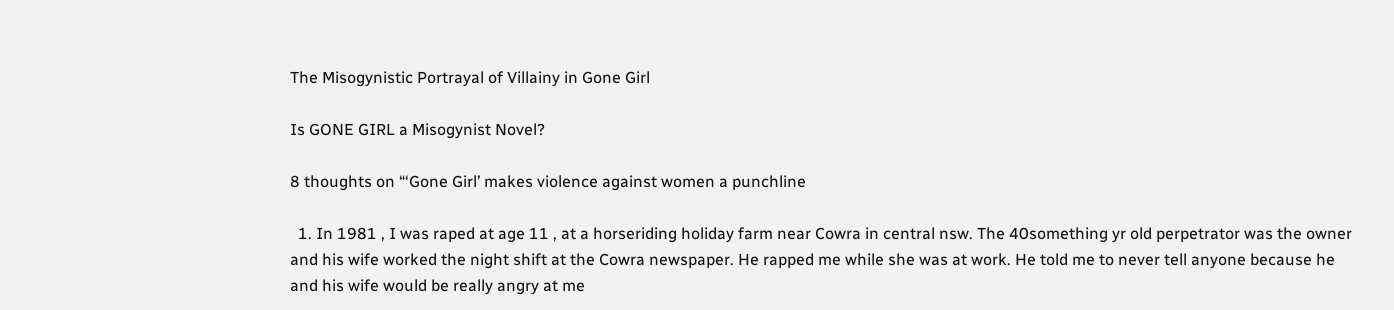The Misogynistic Portrayal of Villainy in Gone Girl

Is GONE GIRL a Misogynist Novel?

8 thoughts on “‘Gone Girl’ makes violence against women a punchline

  1. In 1981 , I was raped at age 11 , at a horseriding holiday farm near Cowra in central nsw. The 40something yr old perpetrator was the owner and his wife worked the night shift at the Cowra newspaper. He rapped me while she was at work. He told me to never tell anyone because he and his wife would be really angry at me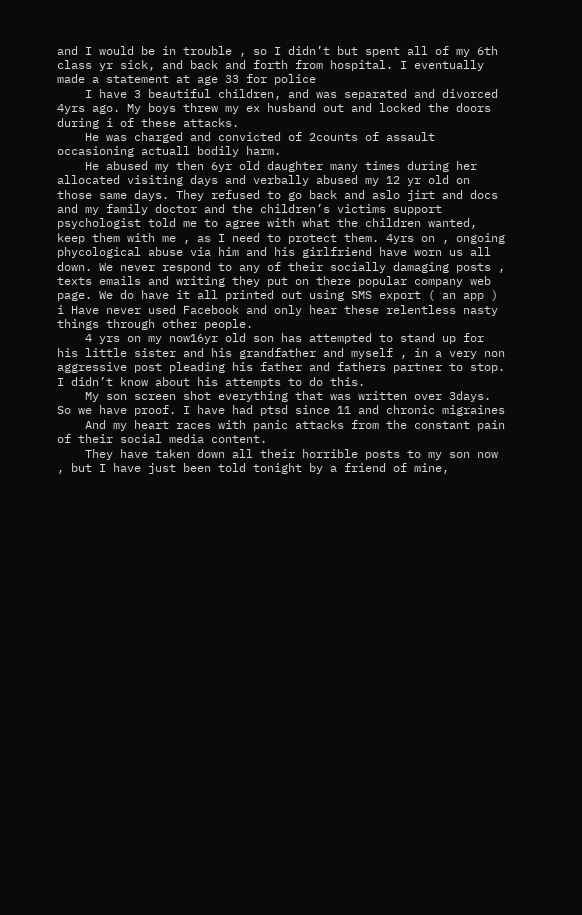and I would be in trouble , so I didn’t but spent all of my 6th class yr sick, and back and forth from hospital. I eventually made a statement at age 33 for police
    I have 3 beautiful children, and was separated and divorced 4yrs ago. My boys threw my ex husband out and locked the doors during i of these attacks.
    He was charged and convicted of 2counts of assault occasioning actuall bodily harm.
    He abused my then 6yr old daughter many times during her allocated visiting days and verbally abused my 12 yr old on those same days. They refused to go back and aslo jirt and docs and my family doctor and the children’s victims support psychologist told me to agree with what the children wanted, keep them with me , as I need to protect them. 4yrs on , ongoing phycological abuse via him and his girlfriend have worn us all down. We never respond to any of their socially damaging posts , texts emails and writing they put on there popular company web page. We do have it all printed out using SMS export ( an app ) i Have never used Facebook and only hear these relentless nasty things through other people.
    4 yrs on my now16yr old son has attempted to stand up for his little sister and his grandfather and myself , in a very non aggressive post pleading his father and fathers partner to stop. I didn’t know about his attempts to do this.
    My son screen shot everything that was written over 3days. So we have proof. I have had ptsd since 11 and chronic migraines
    And my heart races with panic attacks from the constant pain of their social media content.
    They have taken down all their horrible posts to my son now , but I have just been told tonight by a friend of mine,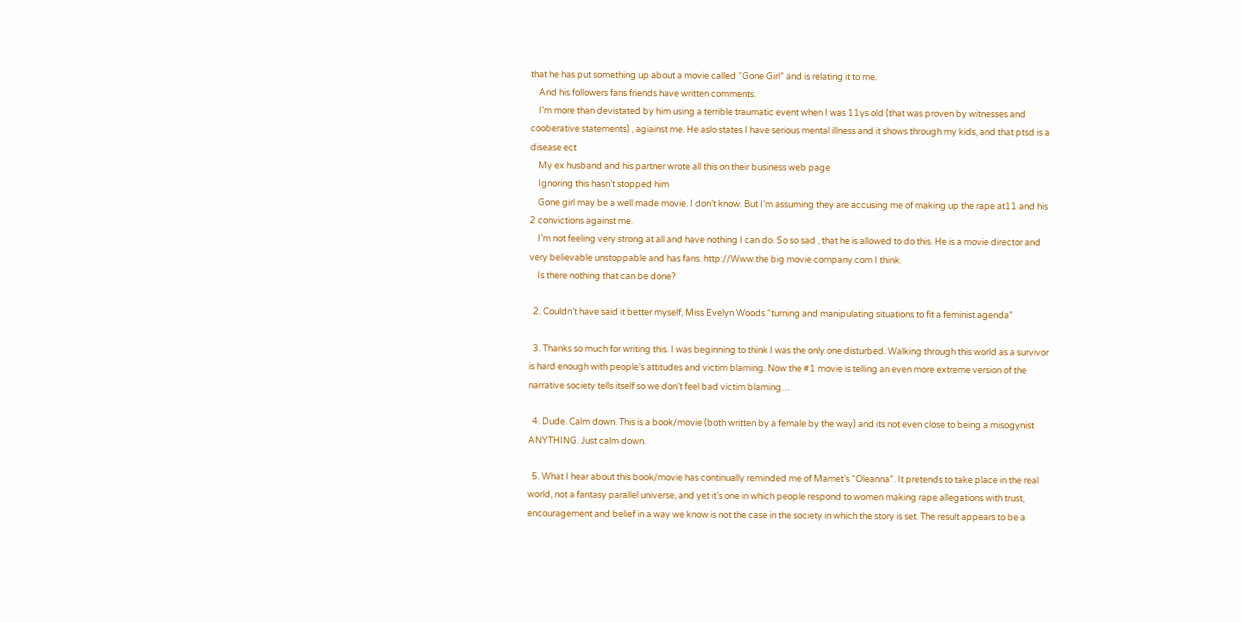that he has put something up about a movie called “Gone Girl” and is relating it to me.
    And his followers fans friends have written comments.
    I’m more than devistated by him using a terrible traumatic event when I was 11ys old (that was proven by witnesses and cooberative statements) , agiainst me. He aslo states I have serious mental illness and it shows through my kids, and that ptsd is a disease ect
    My ex husband and his partner wrote all this on their business web page
    Ignoring this hasn’t stopped him
    Gone girl may be a well made movie. I don’t know. But I’m assuming they are accusing me of making up the rape at11 and his 2 convictions against me.
    I’m not feeling very strong at all and have nothing I can do. So so sad , that he is allowed to do this. He is a movie director and very believable unstoppable and has fans. http://Www.the big movie company.com I think.
    Is there nothing that can be done?

  2. Couldn’t have said it better myself, Miss Evelyn Woods “turning and manipulating situations to fit a feminist agenda”

  3. Thanks so much for writing this. I was beginning to think I was the only one disturbed. Walking through this world as a survivor is hard enough with people’s attitudes and victim blaming. Now the #1 movie is telling an even more extreme version of the narrative society tells itself so we don’t feel bad victim blaming…

  4. Dude. Calm down. This is a book/movie (both written by a female by the way) and its not even close to being a misogynist ANYTHING. Just calm down.

  5. What I hear about this book/movie has continually reminded me of Mamet’s “Oleanna”. It pretends to take place in the real world, not a fantasy parallel universe, and yet it’s one in which people respond to women making rape allegations with trust, encouragement and belief in a way we know is not the case in the society in which the story is set. The result appears to be a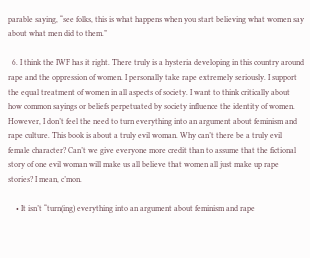parable saying, “see folks, this is what happens when you start believing what women say about what men did to them.”

  6. I think the IWF has it right. There truly is a hysteria developing in this country around rape and the oppression of women. I personally take rape extremely seriously. I support the equal treatment of women in all aspects of society. I want to think critically about how common sayings or beliefs perpetuated by society influence the identity of women. However, I don’t feel the need to turn everything into an argument about feminism and rape culture. This book is about a truly evil woman. Why can’t there be a truly evil female character? Can’t we give everyone more credit than to assume that the fictional story of one evil woman will make us all believe that women all just make up rape stories? I mean, c’mon.

    • It isn’t “turn(ing) everything into an argument about feminism and rape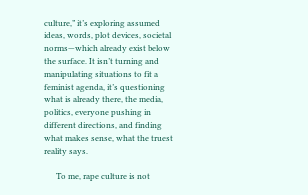culture,” it’s exploring assumed ideas, words, plot devices, societal norms—which already exist below the surface. It isn’t turning and manipulating situations to fit a feminist agenda, it’s questioning what is already there, the media, politics, everyone pushing in different directions, and finding what makes sense, what the truest reality says.

      To me, rape culture is not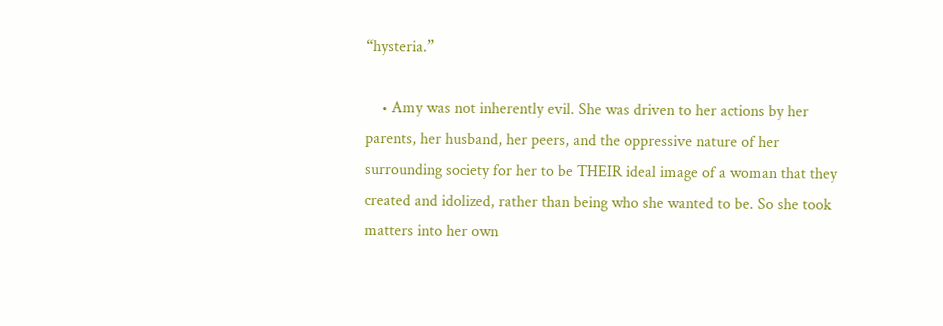“hysteria.”

    • Amy was not inherently evil. She was driven to her actions by her parents, her husband, her peers, and the oppressive nature of her surrounding society for her to be THEIR ideal image of a woman that they created and idolized, rather than being who she wanted to be. So she took matters into her own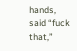hands, said “fuck that,”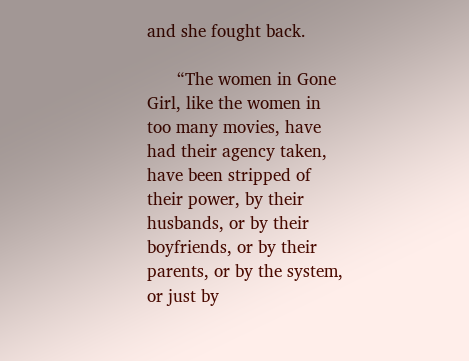and she fought back.

      “The women in Gone Girl, like the women in too many movies, have had their agency taken, have been stripped of their power, by their husbands, or by their boyfriends, or by their parents, or by the system, or just by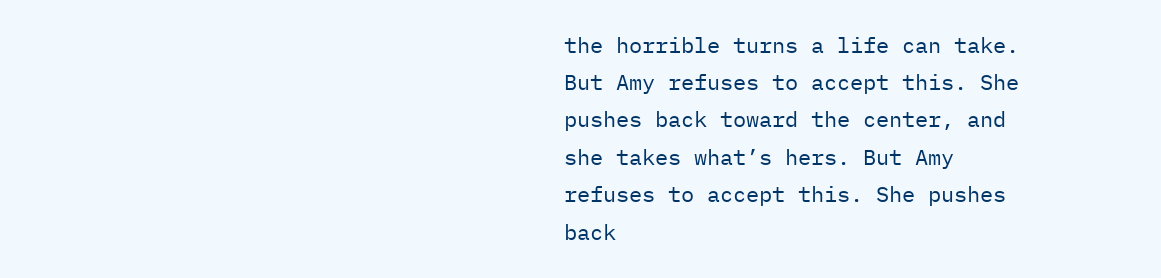the horrible turns a life can take. But Amy refuses to accept this. She pushes back toward the center, and she takes what’s hers. But Amy refuses to accept this. She pushes back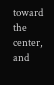toward the center, and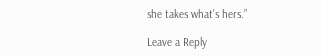she takes what’s hers.”

Leave a Reply